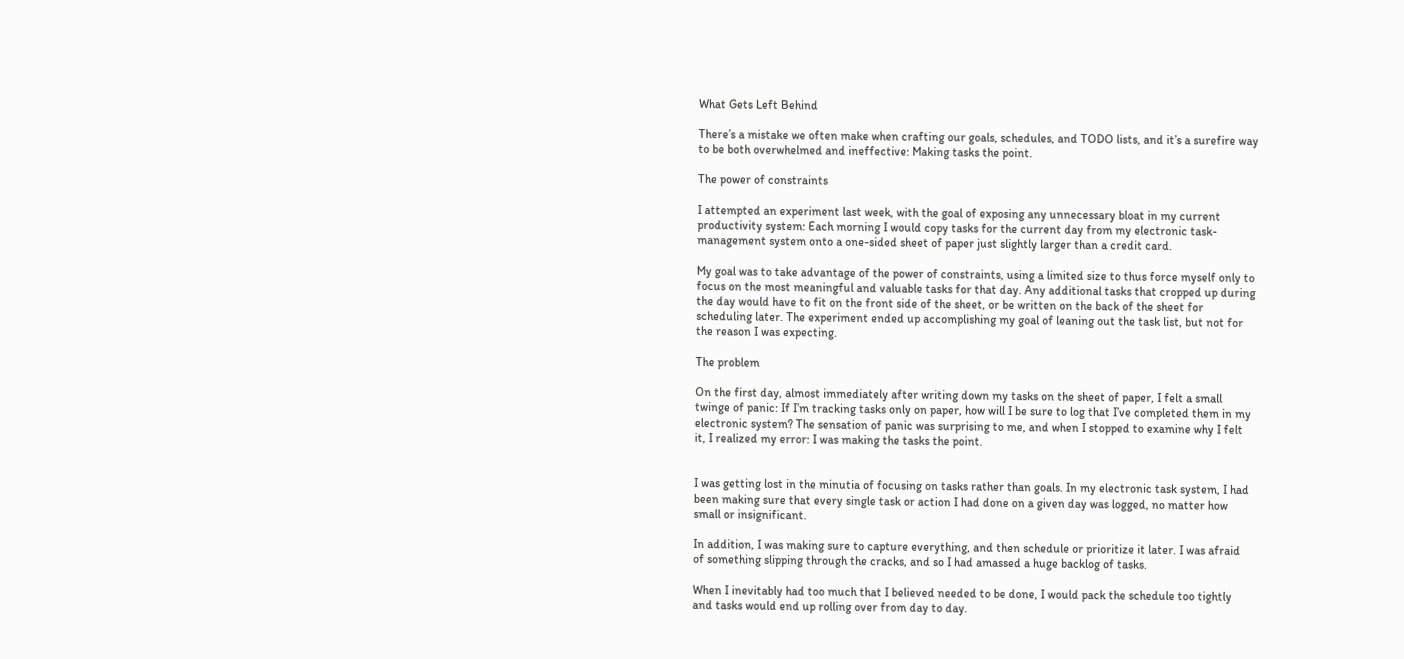What Gets Left Behind

There’s a mistake we often make when crafting our goals, schedules, and TODO lists, and it’s a surefire way to be both overwhelmed and ineffective: Making tasks the point.

The power of constraints

I attempted an experiment last week, with the goal of exposing any unnecessary bloat in my current productivity system: Each morning I would copy tasks for the current day from my electronic task-management system onto a one-sided sheet of paper just slightly larger than a credit card.

My goal was to take advantage of the power of constraints, using a limited size to thus force myself only to focus on the most meaningful and valuable tasks for that day. Any additional tasks that cropped up during the day would have to fit on the front side of the sheet, or be written on the back of the sheet for scheduling later. The experiment ended up accomplishing my goal of leaning out the task list, but not for the reason I was expecting.

The problem

On the first day, almost immediately after writing down my tasks on the sheet of paper, I felt a small twinge of panic: If I’m tracking tasks only on paper, how will I be sure to log that I’ve completed them in my electronic system? The sensation of panic was surprising to me, and when I stopped to examine why I felt it, I realized my error: I was making the tasks the point.


I was getting lost in the minutia of focusing on tasks rather than goals. In my electronic task system, I had been making sure that every single task or action I had done on a given day was logged, no matter how small or insignificant.

In addition, I was making sure to capture everything, and then schedule or prioritize it later. I was afraid of something slipping through the cracks, and so I had amassed a huge backlog of tasks.

When I inevitably had too much that I believed needed to be done, I would pack the schedule too tightly and tasks would end up rolling over from day to day.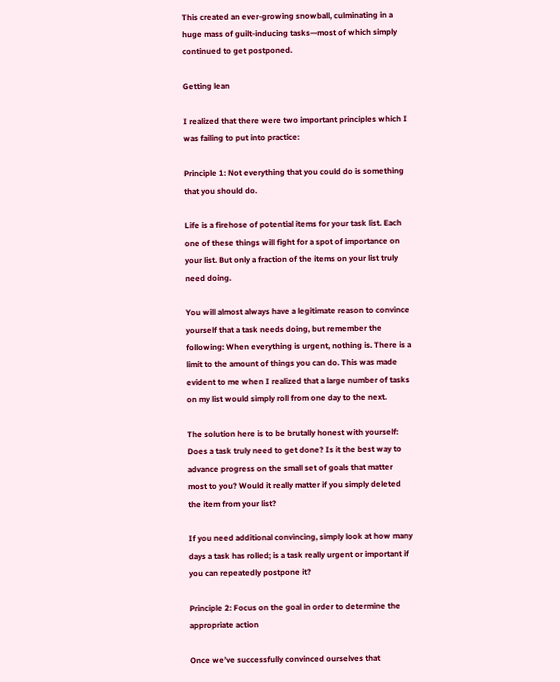This created an ever-growing snowball, culminating in a huge mass of guilt-inducing tasks—most of which simply continued to get postponed.

Getting lean

I realized that there were two important principles which I was failing to put into practice:

Principle 1: Not everything that you could do is something that you should do.

Life is a firehose of potential items for your task list. Each one of these things will fight for a spot of importance on your list. But only a fraction of the items on your list truly need doing.

You will almost always have a legitimate reason to convince yourself that a task needs doing, but remember the following: When everything is urgent, nothing is. There is a limit to the amount of things you can do. This was made evident to me when I realized that a large number of tasks on my list would simply roll from one day to the next.

The solution here is to be brutally honest with yourself: Does a task truly need to get done? Is it the best way to advance progress on the small set of goals that matter most to you? Would it really matter if you simply deleted the item from your list?

If you need additional convincing, simply look at how many days a task has rolled; is a task really urgent or important if you can repeatedly postpone it?

Principle 2: Focus on the goal in order to determine the appropriate action

Once we’ve successfully convinced ourselves that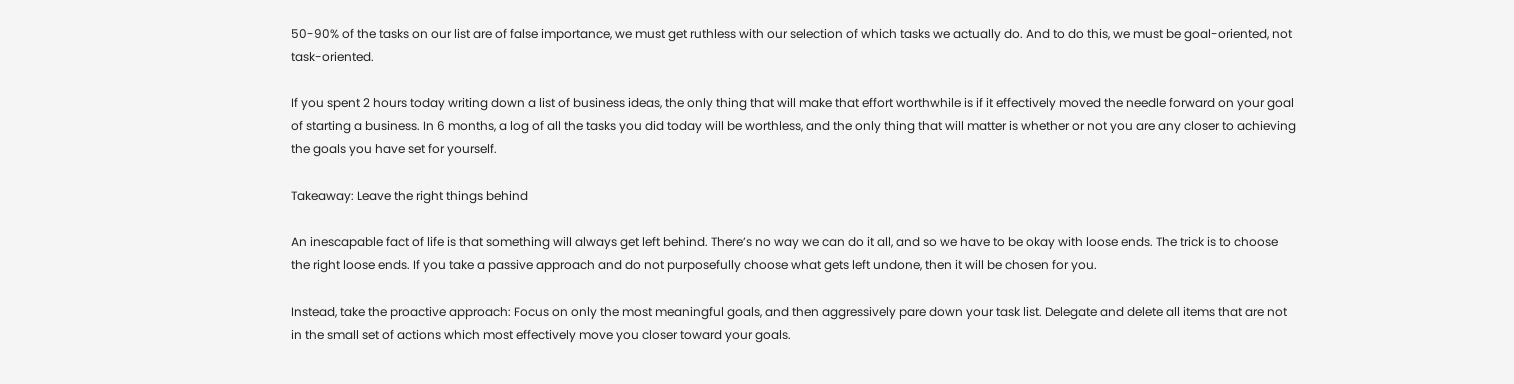50-90% of the tasks on our list are of false importance, we must get ruthless with our selection of which tasks we actually do. And to do this, we must be goal-oriented, not task-oriented.

If you spent 2 hours today writing down a list of business ideas, the only thing that will make that effort worthwhile is if it effectively moved the needle forward on your goal of starting a business. In 6 months, a log of all the tasks you did today will be worthless, and the only thing that will matter is whether or not you are any closer to achieving the goals you have set for yourself.

Takeaway: Leave the right things behind

An inescapable fact of life is that something will always get left behind. There’s no way we can do it all, and so we have to be okay with loose ends. The trick is to choose the right loose ends. If you take a passive approach and do not purposefully choose what gets left undone, then it will be chosen for you.

Instead, take the proactive approach: Focus on only the most meaningful goals, and then aggressively pare down your task list. Delegate and delete all items that are not in the small set of actions which most effectively move you closer toward your goals.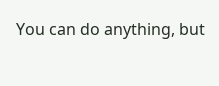You can do anything, but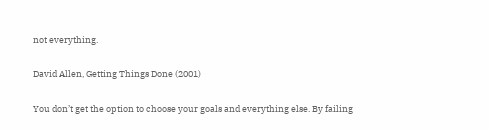not everything.

David Allen, Getting Things Done (2001)

You don’t get the option to choose your goals and everything else. By failing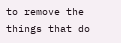to remove the things that do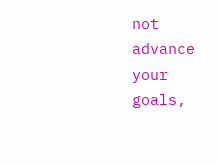not advance your goals,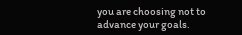you are choosing not to advance your goals.